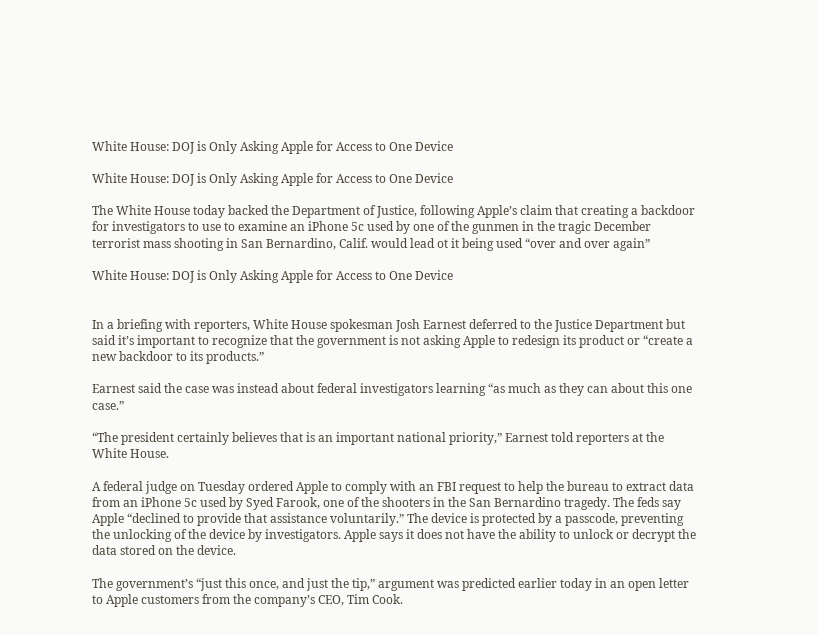White House: DOJ is Only Asking Apple for Access to One Device

White House: DOJ is Only Asking Apple for Access to One Device

The White House today backed the Department of Justice, following Apple’s claim that creating a backdoor for investigators to use to examine an iPhone 5c used by one of the gunmen in the tragic December terrorist mass shooting in San Bernardino, Calif. would lead ot it being used “over and over again”

White House: DOJ is Only Asking Apple for Access to One Device


In a briefing with reporters, White House spokesman Josh Earnest deferred to the Justice Department but said it’s important to recognize that the government is not asking Apple to redesign its product or “create a new backdoor to its products.”

Earnest said the case was instead about federal investigators learning “as much as they can about this one case.”

“The president certainly believes that is an important national priority,” Earnest told reporters at the White House.

A federal judge on Tuesday ordered Apple to comply with an FBI request to help the bureau to extract data from an iPhone 5c used by Syed Farook, one of the shooters in the San Bernardino tragedy. The feds say Apple “declined to provide that assistance voluntarily.” The device is protected by a passcode, preventing the unlocking of the device by investigators. Apple says it does not have the ability to unlock or decrypt the data stored on the device.

The government’s “just this once, and just the tip,” argument was predicted earlier today in an open letter to Apple customers from the company’s CEO, Tim Cook.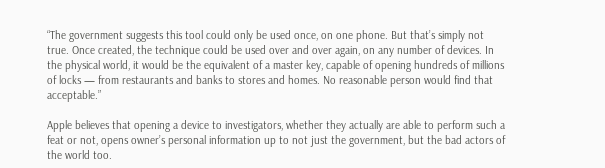“The government suggests this tool could only be used once, on one phone. But that’s simply not true. Once created, the technique could be used over and over again, on any number of devices. In the physical world, it would be the equivalent of a master key, capable of opening hundreds of millions of locks — from restaurants and banks to stores and homes. No reasonable person would find that acceptable.”

Apple believes that opening a device to investigators, whether they actually are able to perform such a feat or not, opens owner’s personal information up to not just the government, but the bad actors of the world too.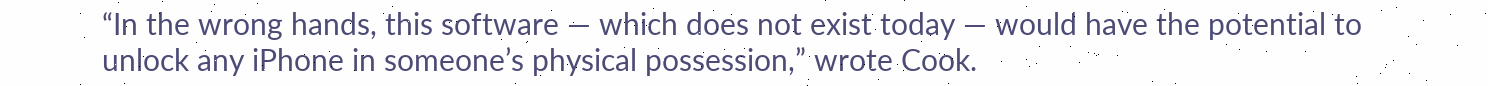“In the wrong hands, this software — which does not exist today — would have the potential to unlock any iPhone in someone’s physical possession,” wrote Cook.